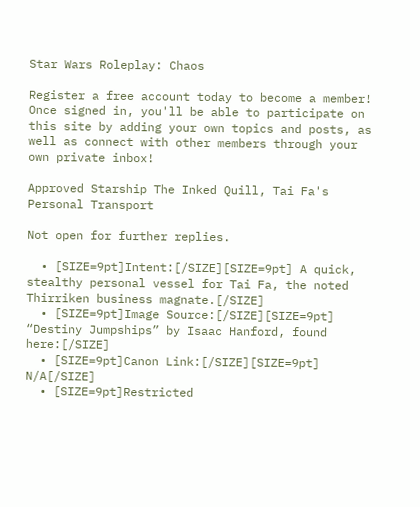Star Wars Roleplay: Chaos

Register a free account today to become a member! Once signed in, you'll be able to participate on this site by adding your own topics and posts, as well as connect with other members through your own private inbox!

Approved Starship The Inked Quill, Tai Fa's Personal Transport

Not open for further replies.

  • [SIZE=9pt]Intent:[/SIZE][SIZE=9pt] A quick, stealthy personal vessel for Tai Fa, the noted Thirriken business magnate.[/SIZE]
  • [SIZE=9pt]Image Source:[/SIZE][SIZE=9pt] “Destiny Jumpships” by Isaac Hanford, found here:[/SIZE]
  • [SIZE=9pt]Canon Link:[/SIZE][SIZE=9pt] N/A[/SIZE]
  • [SIZE=9pt]Restricted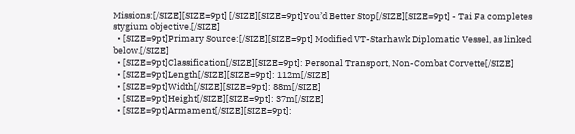Missions:[/SIZE][SIZE=9pt] [/SIZE][SIZE=9pt]You’d Better Stop[/SIZE][SIZE=9pt] - Tai Fa completes stygium objective.[/SIZE]
  • [SIZE=9pt]Primary Source:[/SIZE][SIZE=9pt] Modified VT-Starhawk Diplomatic Vessel, as linked below.[/SIZE]
  • [SIZE=9pt]Classification[/SIZE][SIZE=9pt]: Personal Transport, Non-Combat Corvette[/SIZE]
  • [SIZE=9pt]Length[/SIZE][SIZE=9pt]: 112m[/SIZE]
  • [SIZE=9pt]Width[/SIZE][SIZE=9pt]: 88m[/SIZE]
  • [SIZE=9pt]Height[/SIZE][SIZE=9pt]: 37m[/SIZE]
  • [SIZE=9pt]Armament[/SIZE][SIZE=9pt]: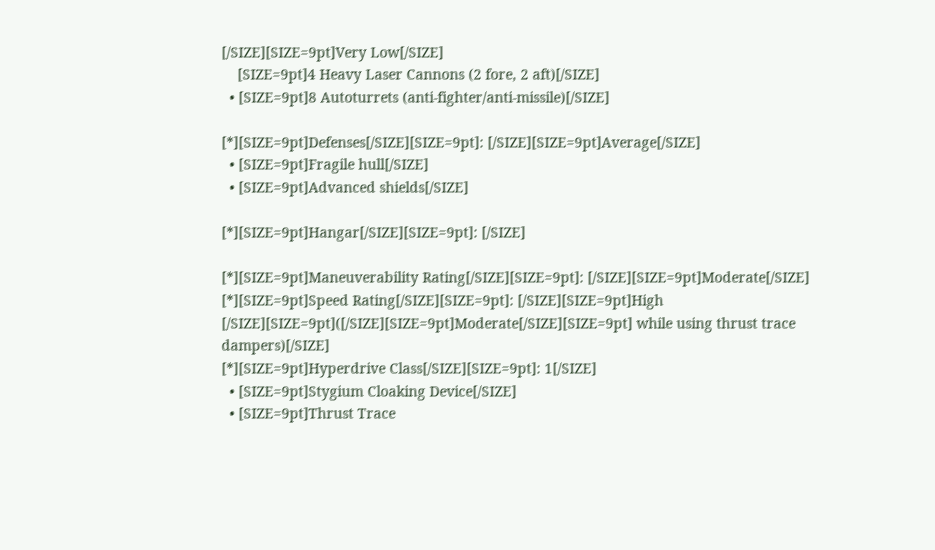[/SIZE][SIZE=9pt]Very Low[/SIZE]
    [SIZE=9pt]4 Heavy Laser Cannons (2 fore, 2 aft)[/SIZE]
  • [SIZE=9pt]8 Autoturrets (anti-fighter/anti-missile)[/SIZE]

[*][SIZE=9pt]Defenses[/SIZE][SIZE=9pt]: [/SIZE][SIZE=9pt]Average[/SIZE]
  • [SIZE=9pt]Fragile hull[/SIZE]
  • [SIZE=9pt]Advanced shields[/SIZE]

[*][SIZE=9pt]Hangar[/SIZE][SIZE=9pt]: [/SIZE]

[*][SIZE=9pt]Maneuverability Rating[/SIZE][SIZE=9pt]: [/SIZE][SIZE=9pt]Moderate[/SIZE]
[*][SIZE=9pt]Speed Rating[/SIZE][SIZE=9pt]: [/SIZE][SIZE=9pt]High [/SIZE][SIZE=9pt]([/SIZE][SIZE=9pt]Moderate[/SIZE][SIZE=9pt] while using thrust trace dampers)[/SIZE]
[*][SIZE=9pt]Hyperdrive Class[/SIZE][SIZE=9pt]: 1[/SIZE]
  • [SIZE=9pt]Stygium Cloaking Device[/SIZE]
  • [SIZE=9pt]Thrust Trace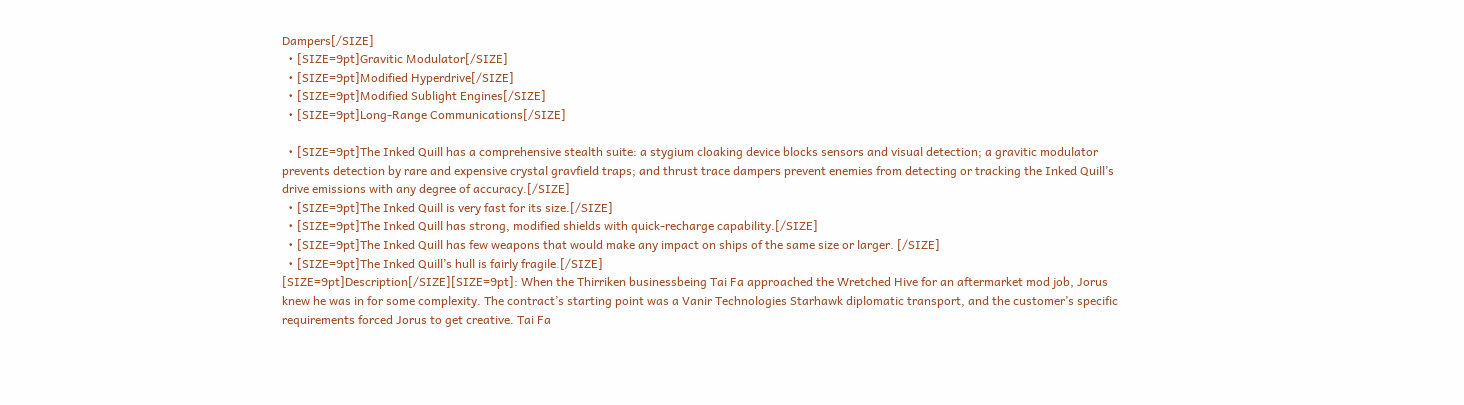Dampers[/SIZE]
  • [SIZE=9pt]Gravitic Modulator[/SIZE]
  • [SIZE=9pt]Modified Hyperdrive[/SIZE]
  • [SIZE=9pt]Modified Sublight Engines[/SIZE]
  • [SIZE=9pt]Long-Range Communications[/SIZE]

  • [SIZE=9pt]The Inked Quill has a comprehensive stealth suite: a stygium cloaking device blocks sensors and visual detection; a gravitic modulator prevents detection by rare and expensive crystal gravfield traps; and thrust trace dampers prevent enemies from detecting or tracking the Inked Quill’s drive emissions with any degree of accuracy.[/SIZE]
  • [SIZE=9pt]The Inked Quill is very fast for its size.[/SIZE]
  • [SIZE=9pt]The Inked Quill has strong, modified shields with quick-recharge capability.[/SIZE]
  • [SIZE=9pt]The Inked Quill has few weapons that would make any impact on ships of the same size or larger. [/SIZE]
  • [SIZE=9pt]The Inked Quill’s hull is fairly fragile.[/SIZE]
[SIZE=9pt]Description[/SIZE][SIZE=9pt]: When the Thirriken businessbeing Tai Fa approached the Wretched Hive for an aftermarket mod job, Jorus knew he was in for some complexity. The contract’s starting point was a Vanir Technologies Starhawk diplomatic transport, and the customer’s specific requirements forced Jorus to get creative. Tai Fa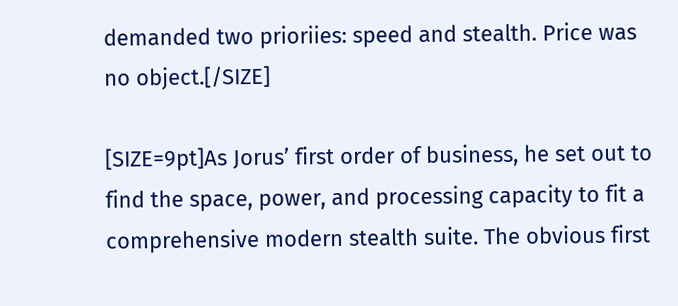demanded two prioriies: speed and stealth. Price was no object.[/SIZE]

[SIZE=9pt]As Jorus’ first order of business, he set out to find the space, power, and processing capacity to fit a comprehensive modern stealth suite. The obvious first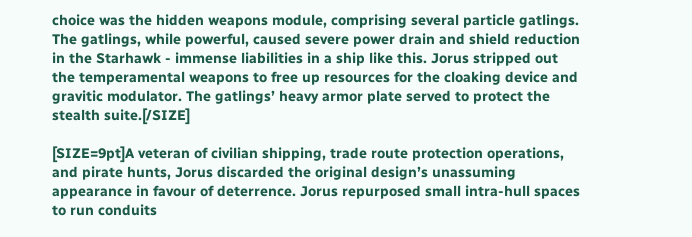choice was the hidden weapons module, comprising several particle gatlings. The gatlings, while powerful, caused severe power drain and shield reduction in the Starhawk - immense liabilities in a ship like this. Jorus stripped out the temperamental weapons to free up resources for the cloaking device and gravitic modulator. The gatlings’ heavy armor plate served to protect the stealth suite.[/SIZE]

[SIZE=9pt]A veteran of civilian shipping, trade route protection operations, and pirate hunts, Jorus discarded the original design’s unassuming appearance in favour of deterrence. Jorus repurposed small intra-hull spaces to run conduits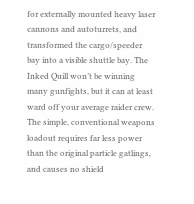for externally mounted heavy laser cannons and autoturrets, and transformed the cargo/speeder bay into a visible shuttle bay. The Inked Quill won’t be winning many gunfights, but it can at least ward off your average raider crew. The simple, conventional weapons loadout requires far less power than the original particle gatlings, and causes no shield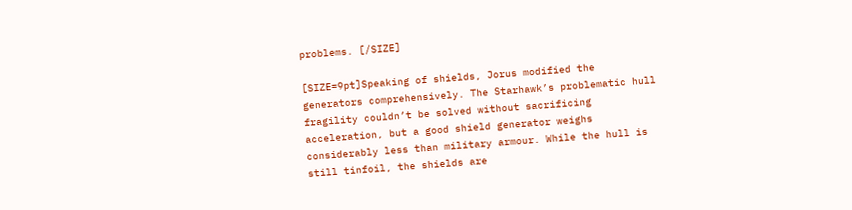problems. [/SIZE]

[SIZE=9pt]Speaking of shields, Jorus modified the generators comprehensively. The Starhawk’s problematic hull fragility couldn’t be solved without sacrificing acceleration, but a good shield generator weighs considerably less than military armour. While the hull is still tinfoil, the shields are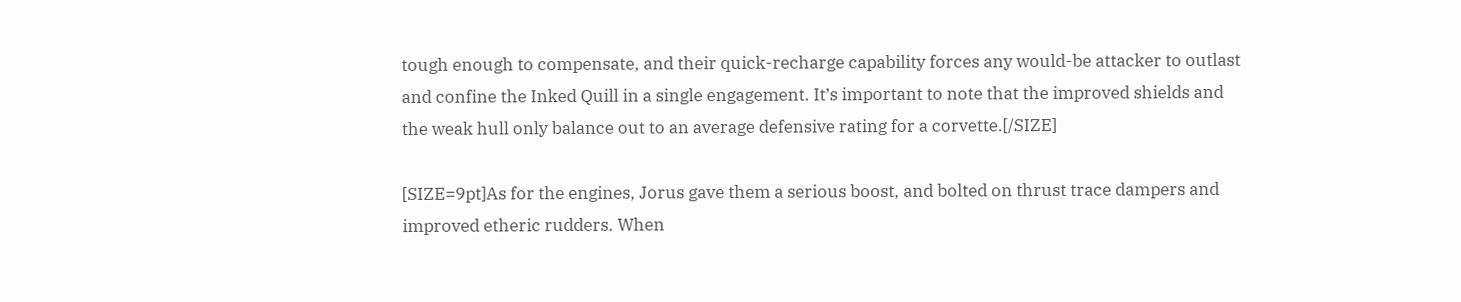tough enough to compensate, and their quick-recharge capability forces any would-be attacker to outlast and confine the Inked Quill in a single engagement. It’s important to note that the improved shields and the weak hull only balance out to an average defensive rating for a corvette.[/SIZE]

[SIZE=9pt]As for the engines, Jorus gave them a serious boost, and bolted on thrust trace dampers and improved etheric rudders. When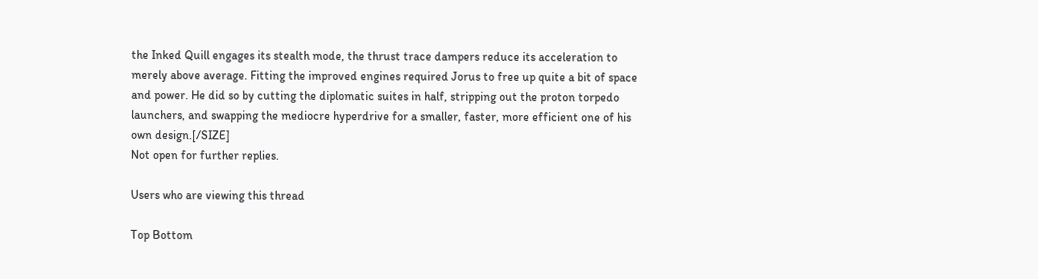the Inked Quill engages its stealth mode, the thrust trace dampers reduce its acceleration to merely above average. Fitting the improved engines required Jorus to free up quite a bit of space and power. He did so by cutting the diplomatic suites in half, stripping out the proton torpedo launchers, and swapping the mediocre hyperdrive for a smaller, faster, more efficient one of his own design.[/SIZE]
Not open for further replies.

Users who are viewing this thread

Top Bottom